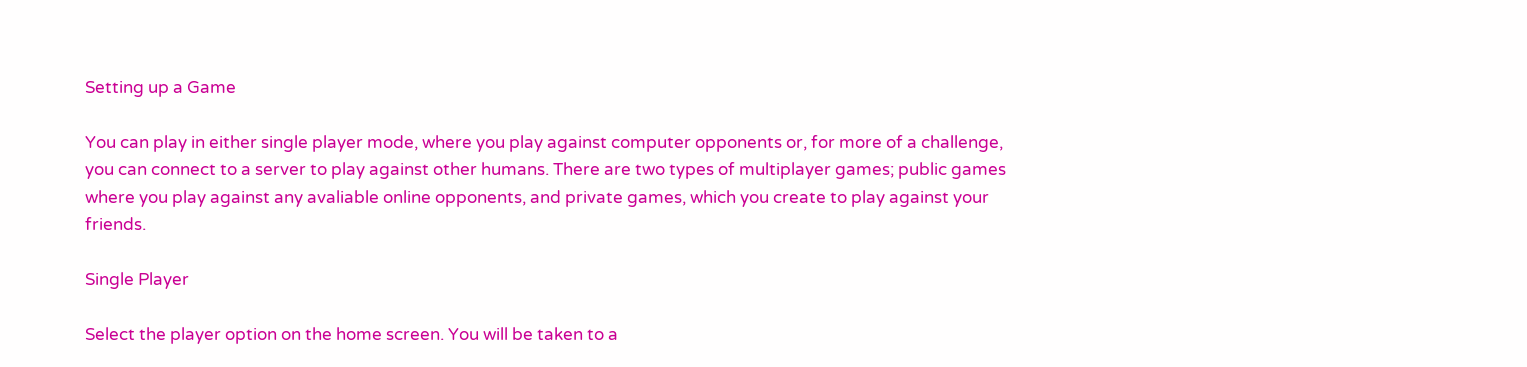Setting up a Game

You can play in either single player mode, where you play against computer opponents or, for more of a challenge, you can connect to a server to play against other humans. There are two types of multiplayer games; public games where you play against any avaliable online opponents, and private games, which you create to play against your friends.

Single Player

Select the player option on the home screen. You will be taken to a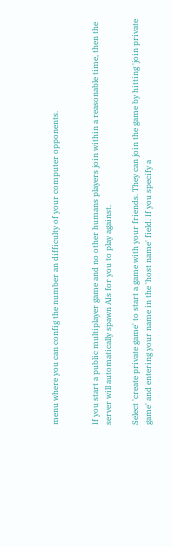menu where you can config the number an difficulty of your computer opponents.


If you start a public multiplayer game and no other humans players join within a reasonable time, then the server will automatically spawn AIs for you to play against.

Select 'create private game' to start a game with your friends. They can join the game by hitting 'join private game' and entering your name in the 'host name' field. If you specify a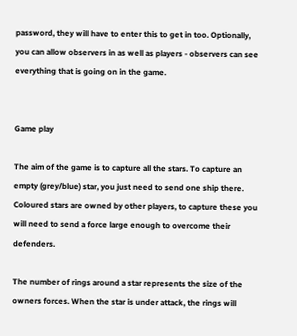password, they will have to enter this to get in too. Optionally, you can allow observers in as well as players - observers can see everything that is going on in the game.


Game play

The aim of the game is to capture all the stars. To capture an empty (grey/blue) star, you just need to send one ship there. Coloured stars are owned by other players, to capture these you will need to send a force large enough to overcome their defenders.

The number of rings around a star represents the size of the owners forces. When the star is under attack, the rings will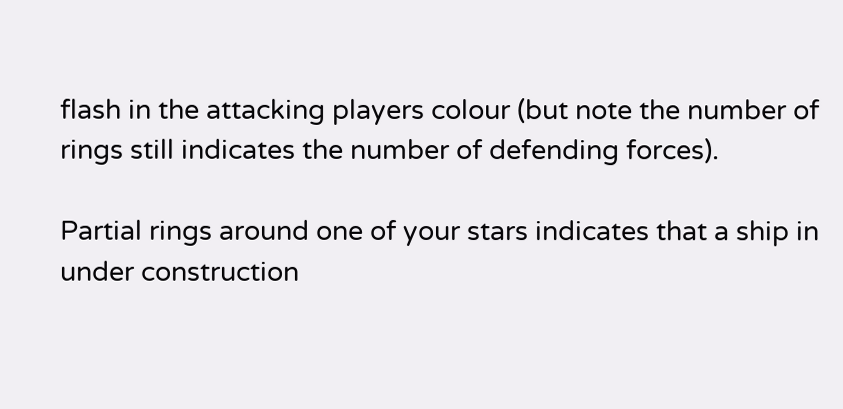flash in the attacking players colour (but note the number of rings still indicates the number of defending forces).

Partial rings around one of your stars indicates that a ship in under construction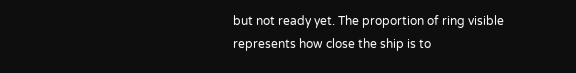but not ready yet. The proportion of ring visible represents how close the ship is to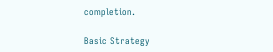completion.

Basic Strategy